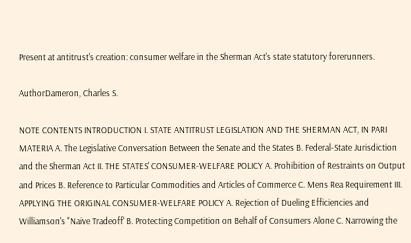Present at antitrust's creation: consumer welfare in the Sherman Act's state statutory forerunners.

AuthorDameron, Charles S.

NOTE CONTENTS INTRODUCTION I. STATE ANTITRUST LEGISLATION AND THE SHERMAN ACT, IN PARI MATERIA A. The Legislative Conversation Between the Senate and the States B. Federal-State Jurisdiction and the Sherman Act II. THE STATES' CONSUMER-WELFARE POLICY A. Prohibition of Restraints on Output and Prices B. Reference to Particular Commodities and Articles of Commerce C. Mens Rea Requirement III. APPLYING THE ORIGINAL CONSUMER-WELFARE POLICY A. Rejection of Dueling Efficiencies and Williamson's "Naive Tradeoff' B. Protecting Competition on Behalf of Consumers Alone C. Narrowing the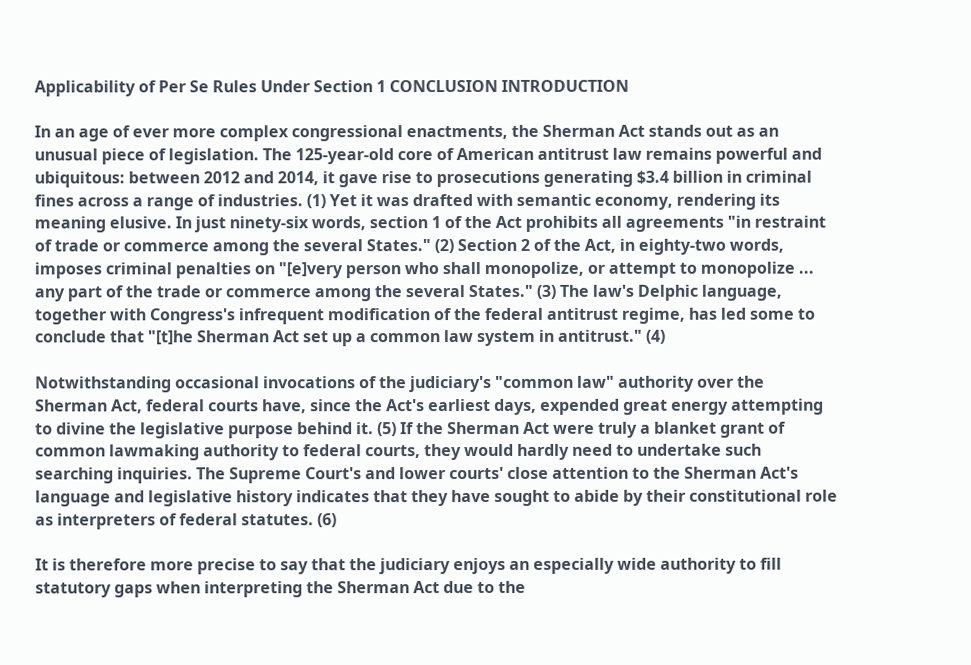Applicability of Per Se Rules Under Section 1 CONCLUSION INTRODUCTION

In an age of ever more complex congressional enactments, the Sherman Act stands out as an unusual piece of legislation. The 125-year-old core of American antitrust law remains powerful and ubiquitous: between 2012 and 2014, it gave rise to prosecutions generating $3.4 billion in criminal fines across a range of industries. (1) Yet it was drafted with semantic economy, rendering its meaning elusive. In just ninety-six words, section 1 of the Act prohibits all agreements "in restraint of trade or commerce among the several States." (2) Section 2 of the Act, in eighty-two words, imposes criminal penalties on "[e]very person who shall monopolize, or attempt to monopolize ... any part of the trade or commerce among the several States." (3) The law's Delphic language, together with Congress's infrequent modification of the federal antitrust regime, has led some to conclude that "[t]he Sherman Act set up a common law system in antitrust." (4)

Notwithstanding occasional invocations of the judiciary's "common law" authority over the Sherman Act, federal courts have, since the Act's earliest days, expended great energy attempting to divine the legislative purpose behind it. (5) If the Sherman Act were truly a blanket grant of common lawmaking authority to federal courts, they would hardly need to undertake such searching inquiries. The Supreme Court's and lower courts' close attention to the Sherman Act's language and legislative history indicates that they have sought to abide by their constitutional role as interpreters of federal statutes. (6)

It is therefore more precise to say that the judiciary enjoys an especially wide authority to fill statutory gaps when interpreting the Sherman Act due to the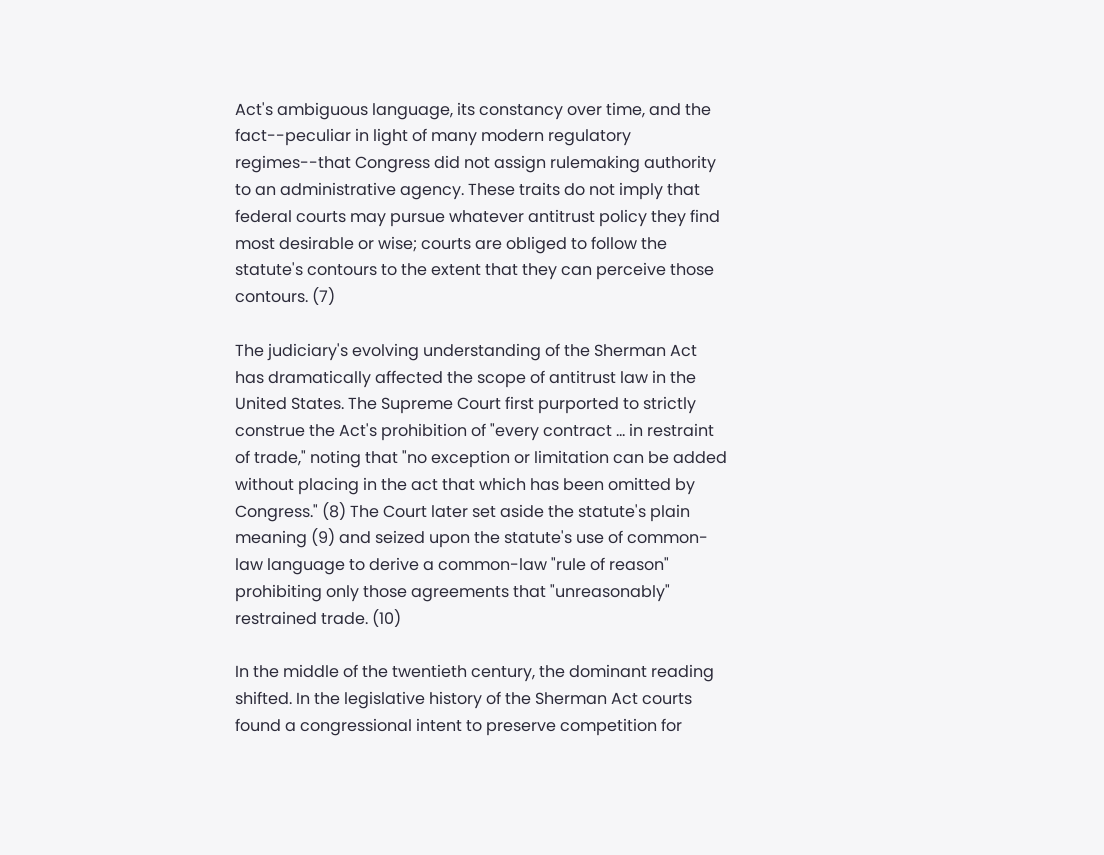Act's ambiguous language, its constancy over time, and the fact--peculiar in light of many modern regulatory regimes--that Congress did not assign rulemaking authority to an administrative agency. These traits do not imply that federal courts may pursue whatever antitrust policy they find most desirable or wise; courts are obliged to follow the statute's contours to the extent that they can perceive those contours. (7)

The judiciary's evolving understanding of the Sherman Act has dramatically affected the scope of antitrust law in the United States. The Supreme Court first purported to strictly construe the Act's prohibition of "every contract ... in restraint of trade," noting that "no exception or limitation can be added without placing in the act that which has been omitted by Congress." (8) The Court later set aside the statute's plain meaning (9) and seized upon the statute's use of common-law language to derive a common-law "rule of reason" prohibiting only those agreements that "unreasonably" restrained trade. (10)

In the middle of the twentieth century, the dominant reading shifted. In the legislative history of the Sherman Act courts found a congressional intent to preserve competition for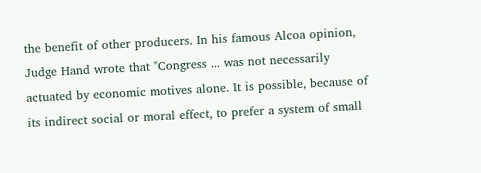the benefit of other producers. In his famous Alcoa opinion, Judge Hand wrote that "Congress ... was not necessarily actuated by economic motives alone. It is possible, because of its indirect social or moral effect, to prefer a system of small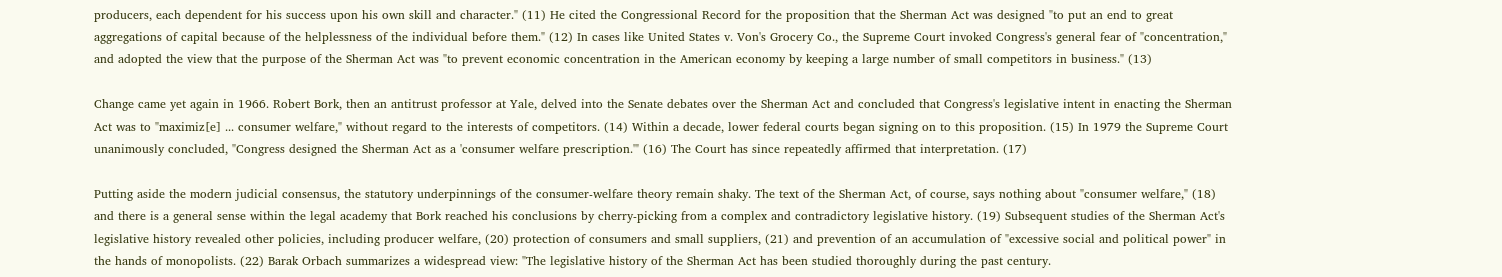producers, each dependent for his success upon his own skill and character." (11) He cited the Congressional Record for the proposition that the Sherman Act was designed "to put an end to great aggregations of capital because of the helplessness of the individual before them." (12) In cases like United States v. Von's Grocery Co., the Supreme Court invoked Congress's general fear of "concentration," and adopted the view that the purpose of the Sherman Act was "to prevent economic concentration in the American economy by keeping a large number of small competitors in business." (13)

Change came yet again in 1966. Robert Bork, then an antitrust professor at Yale, delved into the Senate debates over the Sherman Act and concluded that Congress's legislative intent in enacting the Sherman Act was to "maximiz[e] ... consumer welfare," without regard to the interests of competitors. (14) Within a decade, lower federal courts began signing on to this proposition. (15) In 1979 the Supreme Court unanimously concluded, "Congress designed the Sherman Act as a 'consumer welfare prescription.'" (16) The Court has since repeatedly affirmed that interpretation. (17)

Putting aside the modern judicial consensus, the statutory underpinnings of the consumer-welfare theory remain shaky. The text of the Sherman Act, of course, says nothing about "consumer welfare," (18) and there is a general sense within the legal academy that Bork reached his conclusions by cherry-picking from a complex and contradictory legislative history. (19) Subsequent studies of the Sherman Act's legislative history revealed other policies, including producer welfare, (20) protection of consumers and small suppliers, (21) and prevention of an accumulation of "excessive social and political power" in the hands of monopolists. (22) Barak Orbach summarizes a widespread view: "The legislative history of the Sherman Act has been studied thoroughly during the past century.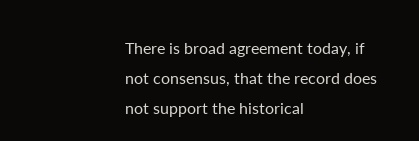There is broad agreement today, if not consensus, that the record does not support the historical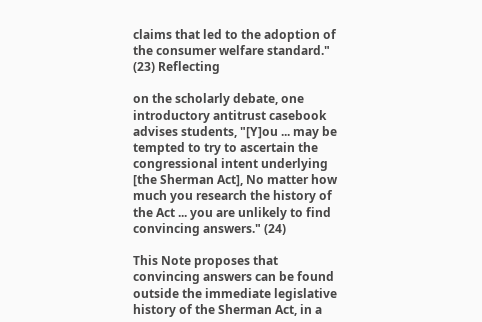claims that led to the adoption of the consumer welfare standard." (23) Reflecting

on the scholarly debate, one introductory antitrust casebook advises students, "[Y]ou ... may be tempted to try to ascertain the congressional intent underlying [the Sherman Act], No matter how much you research the history of the Act ... you are unlikely to find convincing answers." (24)

This Note proposes that convincing answers can be found outside the immediate legislative history of the Sherman Act, in a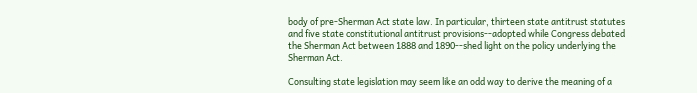body of pre-Sherman Act state law. In particular, thirteen state antitrust statutes and five state constitutional antitrust provisions--adopted while Congress debated the Sherman Act between 1888 and 1890--shed light on the policy underlying the Sherman Act.

Consulting state legislation may seem like an odd way to derive the meaning of a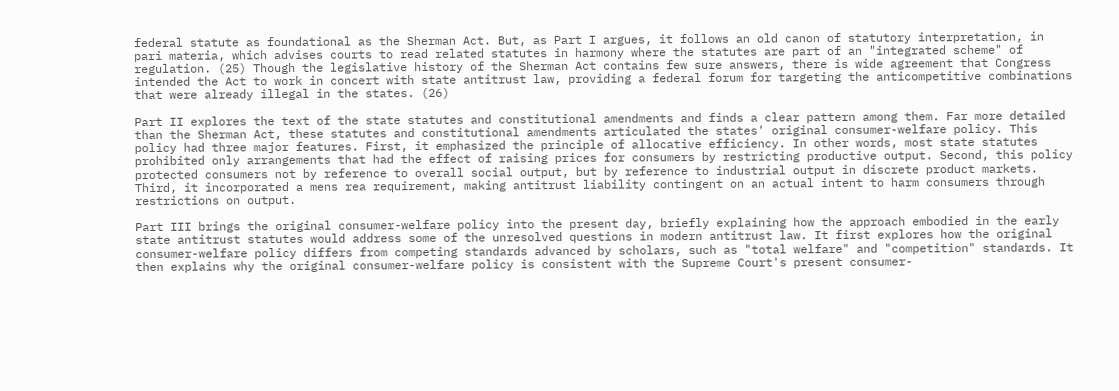federal statute as foundational as the Sherman Act. But, as Part I argues, it follows an old canon of statutory interpretation, in pari materia, which advises courts to read related statutes in harmony where the statutes are part of an "integrated scheme" of regulation. (25) Though the legislative history of the Sherman Act contains few sure answers, there is wide agreement that Congress intended the Act to work in concert with state antitrust law, providing a federal forum for targeting the anticompetitive combinations that were already illegal in the states. (26)

Part II explores the text of the state statutes and constitutional amendments and finds a clear pattern among them. Far more detailed than the Sherman Act, these statutes and constitutional amendments articulated the states' original consumer-welfare policy. This policy had three major features. First, it emphasized the principle of allocative efficiency. In other words, most state statutes prohibited only arrangements that had the effect of raising prices for consumers by restricting productive output. Second, this policy protected consumers not by reference to overall social output, but by reference to industrial output in discrete product markets. Third, it incorporated a mens rea requirement, making antitrust liability contingent on an actual intent to harm consumers through restrictions on output.

Part III brings the original consumer-welfare policy into the present day, briefly explaining how the approach embodied in the early state antitrust statutes would address some of the unresolved questions in modern antitrust law. It first explores how the original consumer-welfare policy differs from competing standards advanced by scholars, such as "total welfare" and "competition" standards. It then explains why the original consumer-welfare policy is consistent with the Supreme Court's present consumer-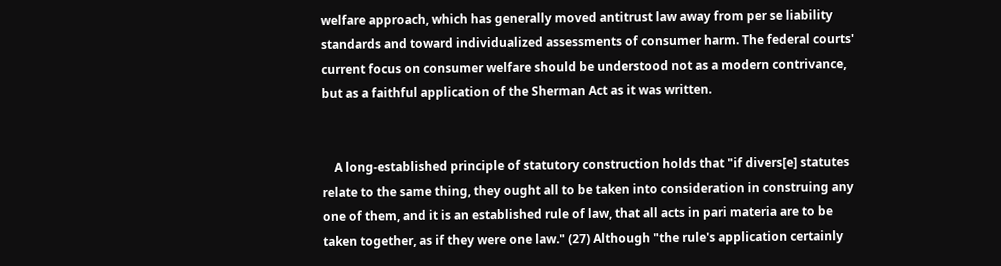welfare approach, which has generally moved antitrust law away from per se liability standards and toward individualized assessments of consumer harm. The federal courts' current focus on consumer welfare should be understood not as a modern contrivance, but as a faithful application of the Sherman Act as it was written.


    A long-established principle of statutory construction holds that "if divers[e] statutes relate to the same thing, they ought all to be taken into consideration in construing any one of them, and it is an established rule of law, that all acts in pari materia are to be taken together, as if they were one law." (27) Although "the rule's application certainly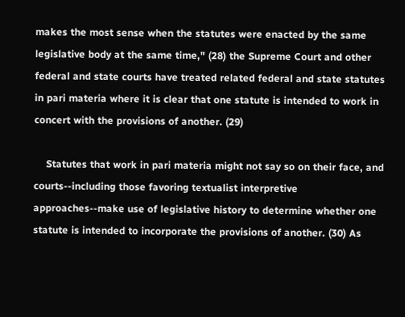makes the most sense when the statutes were enacted by the same legislative body at the same time," (28) the Supreme Court and other federal and state courts have treated related federal and state statutes in pari materia where it is clear that one statute is intended to work in concert with the provisions of another. (29)

    Statutes that work in pari materia might not say so on their face, and courts--including those favoring textualist interpretive approaches--make use of legislative history to determine whether one statute is intended to incorporate the provisions of another. (30) As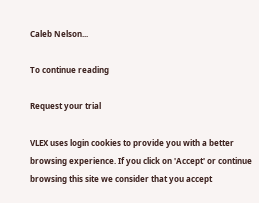Caleb Nelson...

To continue reading

Request your trial

VLEX uses login cookies to provide you with a better browsing experience. If you click on 'Accept' or continue browsing this site we consider that you accept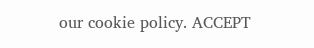our cookie policy. ACCEPT